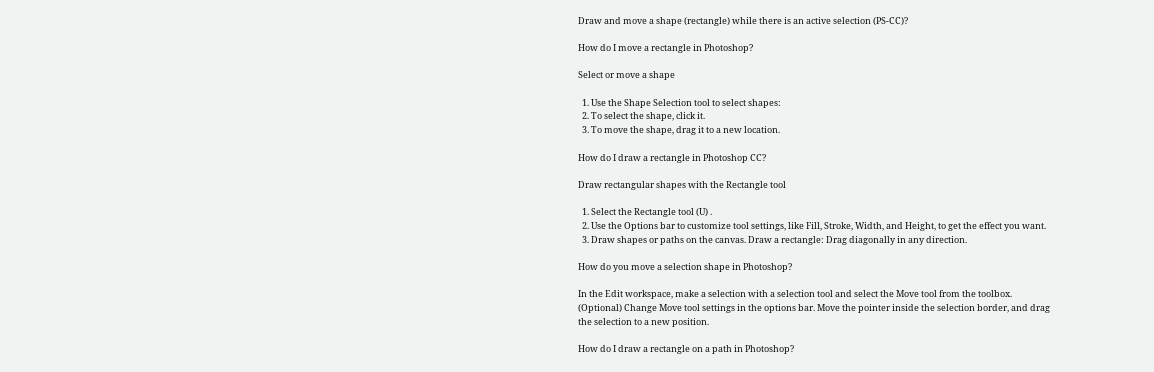Draw and move a shape (rectangle) while there is an active selection (PS-CC)?

How do I move a rectangle in Photoshop?

Select or move a shape

  1. Use the Shape Selection tool to select shapes:
  2. To select the shape, click it.
  3. To move the shape, drag it to a new location.

How do I draw a rectangle in Photoshop CC?

Draw rectangular shapes with the Rectangle tool

  1. Select the Rectangle tool (U) .
  2. Use the Options bar to customize tool settings, like Fill, Stroke, Width, and Height, to get the effect you want.
  3. Draw shapes or paths on the canvas. Draw a rectangle: Drag diagonally in any direction.

How do you move a selection shape in Photoshop?

In the Edit workspace, make a selection with a selection tool and select the Move tool from the toolbox. (Optional) Change Move tool settings in the options bar. Move the pointer inside the selection border, and drag the selection to a new position.

How do I draw a rectangle on a path in Photoshop?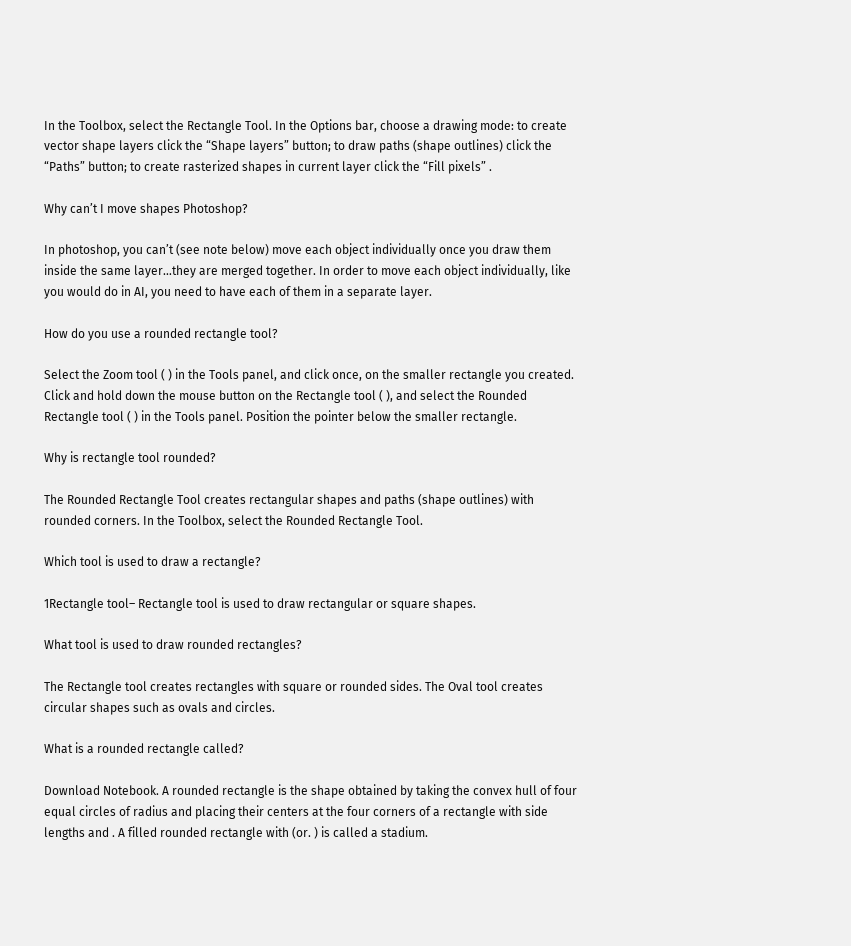In the Toolbox, select the Rectangle Tool. In the Options bar, choose a drawing mode: to create vector shape layers click the “Shape layers” button; to draw paths (shape outlines) click the “Paths” button; to create rasterized shapes in current layer click the “Fill pixels” .

Why can’t I move shapes Photoshop?

In photoshop, you can’t (see note below) move each object individually once you draw them inside the same layer…they are merged together. In order to move each object individually, like you would do in AI, you need to have each of them in a separate layer.

How do you use a rounded rectangle tool?

Select the Zoom tool ( ) in the Tools panel, and click once, on the smaller rectangle you created. Click and hold down the mouse button on the Rectangle tool ( ), and select the Rounded Rectangle tool ( ) in the Tools panel. Position the pointer below the smaller rectangle.

Why is rectangle tool rounded?

The Rounded Rectangle Tool creates rectangular shapes and paths (shape outlines) with rounded corners. In the Toolbox, select the Rounded Rectangle Tool.

Which tool is used to draw a rectangle?

1Rectangle tool– Rectangle tool is used to draw rectangular or square shapes.

What tool is used to draw rounded rectangles?

The Rectangle tool creates rectangles with square or rounded sides. The Oval tool creates circular shapes such as ovals and circles.

What is a rounded rectangle called?

Download Notebook. A rounded rectangle is the shape obtained by taking the convex hull of four equal circles of radius and placing their centers at the four corners of a rectangle with side lengths and . A filled rounded rectangle with (or. ) is called a stadium.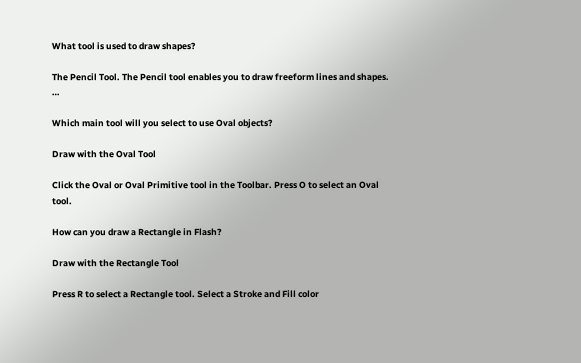What tool is used to draw shapes?

The Pencil Tool. The Pencil tool enables you to draw freeform lines and shapes. …

Which main tool will you select to use Oval objects?

Draw with the Oval Tool

Click the Oval or Oval Primitive tool in the Toolbar. Press O to select an Oval tool.

How can you draw a Rectangle in Flash?

Draw with the Rectangle Tool

Press R to select a Rectangle tool. Select a Stroke and Fill color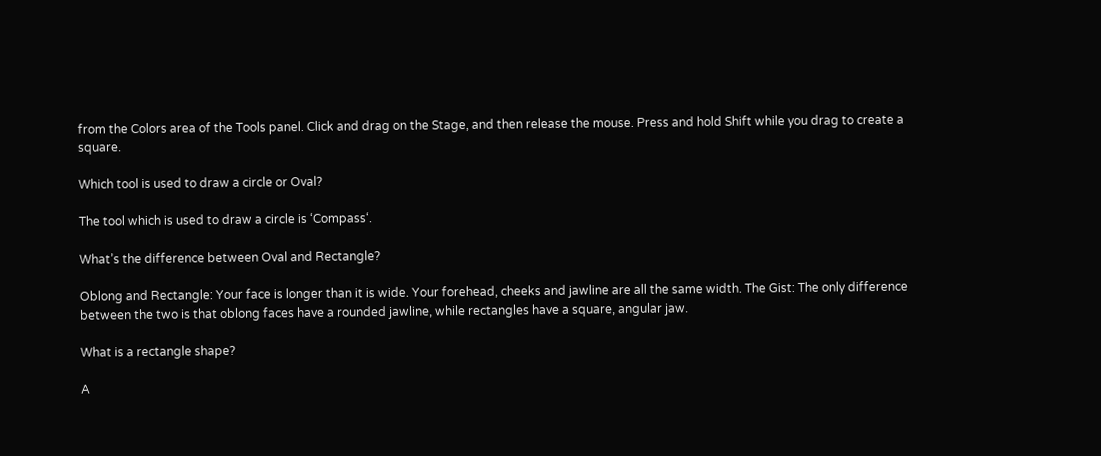from the Colors area of the Tools panel. Click and drag on the Stage, and then release the mouse. Press and hold Shift while you drag to create a square.

Which tool is used to draw a circle or Oval?

The tool which is used to draw a circle is ‘Compass‘.

What’s the difference between Oval and Rectangle?

Oblong and Rectangle: Your face is longer than it is wide. Your forehead, cheeks and jawline are all the same width. The Gist: The only difference between the two is that oblong faces have a rounded jawline, while rectangles have a square, angular jaw.

What is a rectangle shape?

A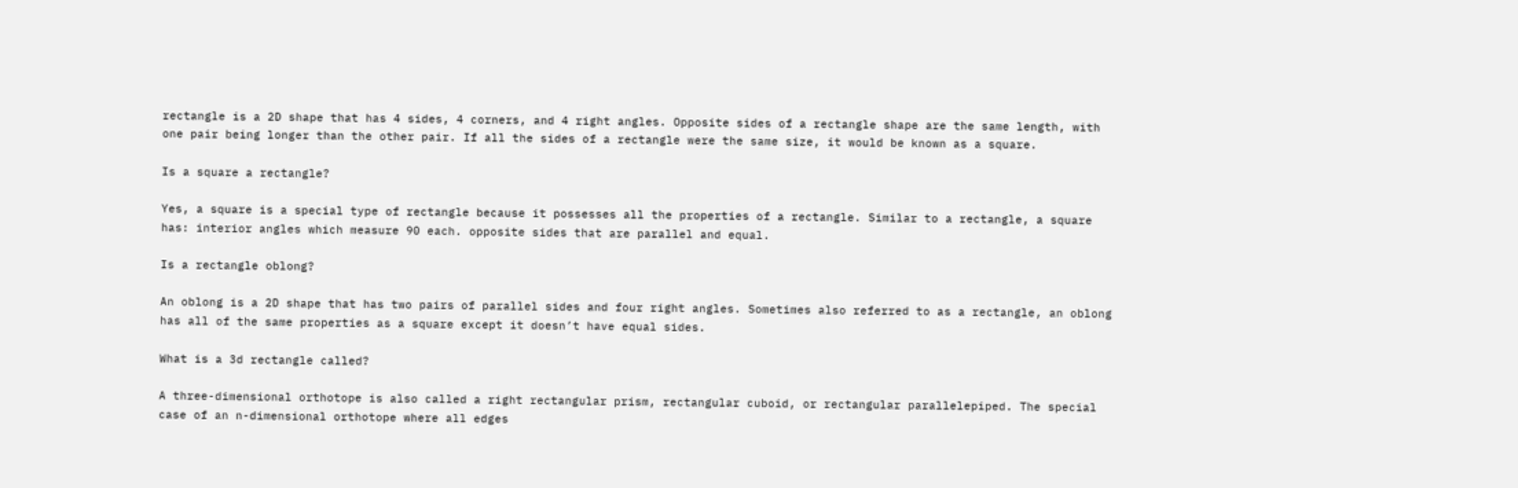rectangle is a 2D shape that has 4 sides, 4 corners, and 4 right angles. Opposite sides of a rectangle shape are the same length, with one pair being longer than the other pair. If all the sides of a rectangle were the same size, it would be known as a square.

Is a square a rectangle?

Yes, a square is a special type of rectangle because it possesses all the properties of a rectangle. Similar to a rectangle, a square has: interior angles which measure 90 each. opposite sides that are parallel and equal.

Is a rectangle oblong?

An oblong is a 2D shape that has two pairs of parallel sides and four right angles. Sometimes also referred to as a rectangle, an oblong has all of the same properties as a square except it doesn’t have equal sides.

What is a 3d rectangle called?

A three-dimensional orthotope is also called a right rectangular prism, rectangular cuboid, or rectangular parallelepiped. The special case of an n-dimensional orthotope where all edges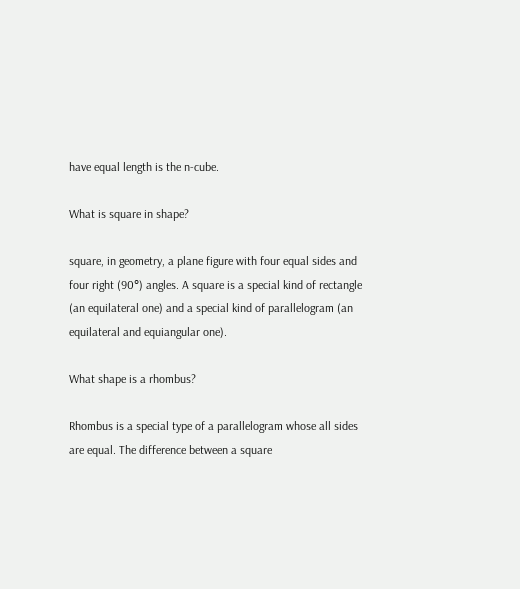have equal length is the n-cube.

What is square in shape?

square, in geometry, a plane figure with four equal sides and four right (90°) angles. A square is a special kind of rectangle (an equilateral one) and a special kind of parallelogram (an equilateral and equiangular one).

What shape is a rhombus?

Rhombus is a special type of a parallelogram whose all sides are equal. The difference between a square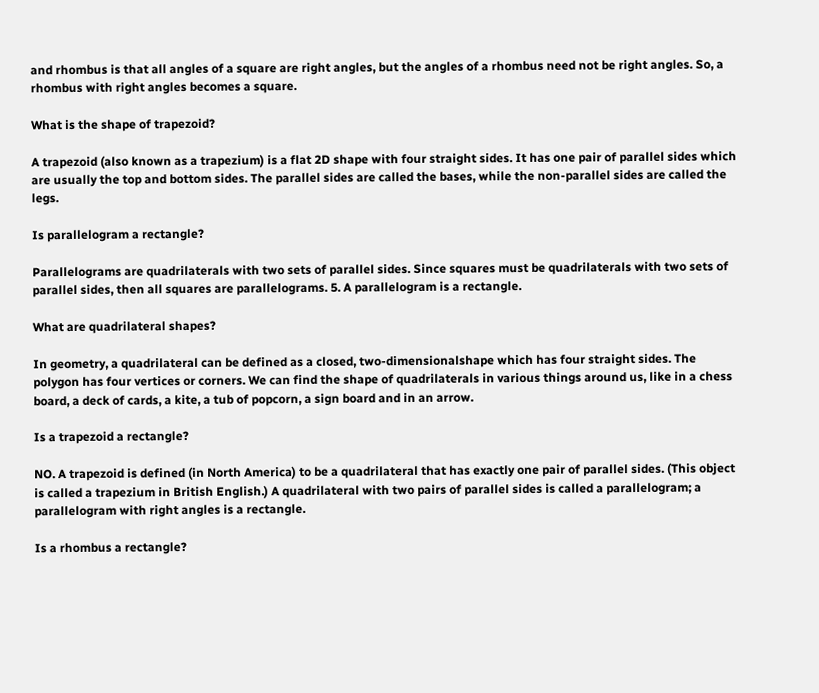and rhombus is that all angles of a square are right angles, but the angles of a rhombus need not be right angles. So, a rhombus with right angles becomes a square.

What is the shape of trapezoid?

A trapezoid (also known as a trapezium) is a flat 2D shape with four straight sides. It has one pair of parallel sides which are usually the top and bottom sides. The parallel sides are called the bases, while the non-parallel sides are called the legs.

Is parallelogram a rectangle?

Parallelograms are quadrilaterals with two sets of parallel sides. Since squares must be quadrilaterals with two sets of parallel sides, then all squares are parallelograms. 5. A parallelogram is a rectangle.

What are quadrilateral shapes?

In geometry, a quadrilateral can be defined as a closed, two-dimensionalshape which has four straight sides. The polygon has four vertices or corners. We can find the shape of quadrilaterals in various things around us, like in a chess board, a deck of cards, a kite, a tub of popcorn, a sign board and in an arrow.

Is a trapezoid a rectangle?

NO. A trapezoid is defined (in North America) to be a quadrilateral that has exactly one pair of parallel sides. (This object is called a trapezium in British English.) A quadrilateral with two pairs of parallel sides is called a parallelogram; a parallelogram with right angles is a rectangle.

Is a rhombus a rectangle?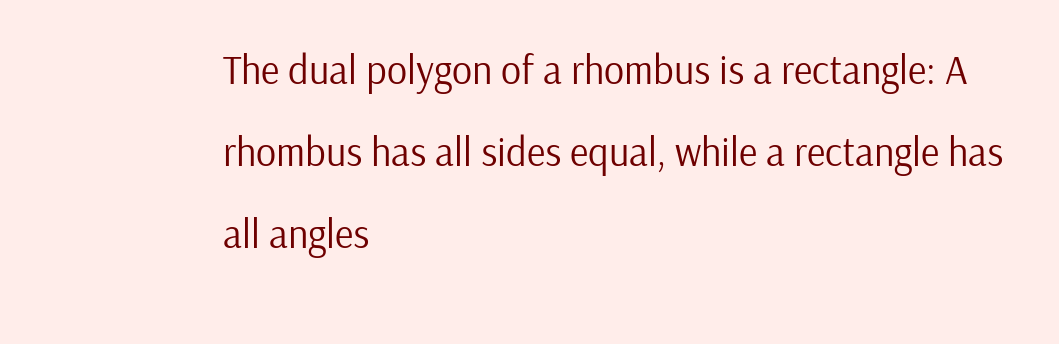The dual polygon of a rhombus is a rectangle: A rhombus has all sides equal, while a rectangle has all angles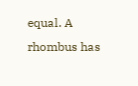equal. A rhombus has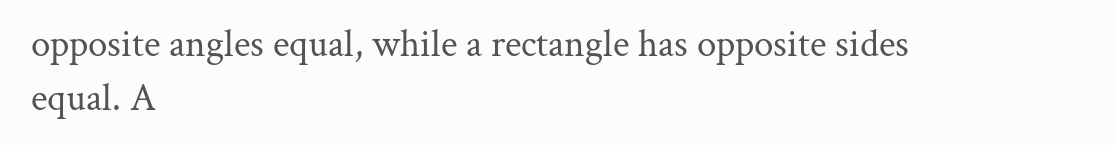opposite angles equal, while a rectangle has opposite sides equal. A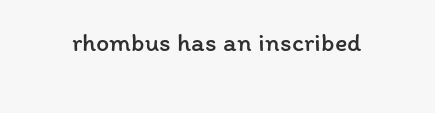rhombus has an inscribed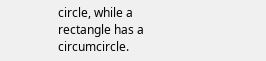circle, while a rectangle has a circumcircle.